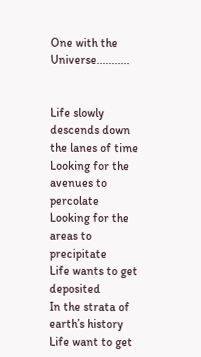One with the Universe...........


Life slowly descends down the lanes of time
Looking for the avenues to percolate
Looking for the areas to precipitate
Life wants to get deposited
In the strata of earth’s history
Life want to get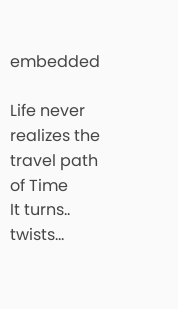embedded

Life never realizes the travel path of Time
It turns.. twists…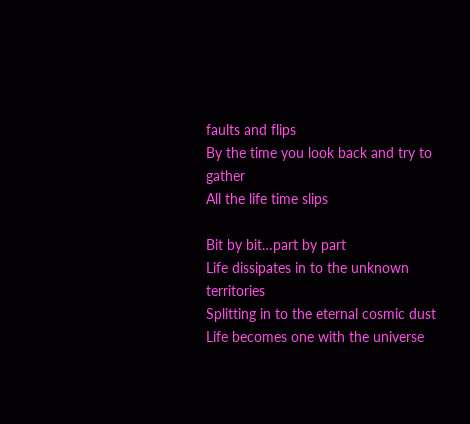faults and flips
By the time you look back and try to gather
All the life time slips

Bit by bit…part by part
Life dissipates in to the unknown territories
Splitting in to the eternal cosmic dust
Life becomes one with the universe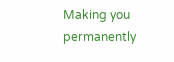Making you permanently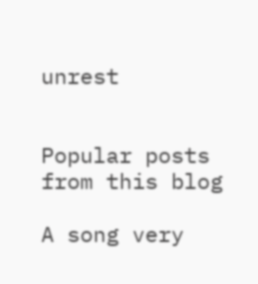unrest


Popular posts from this blog

A song very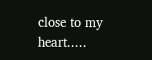close to my heart.....